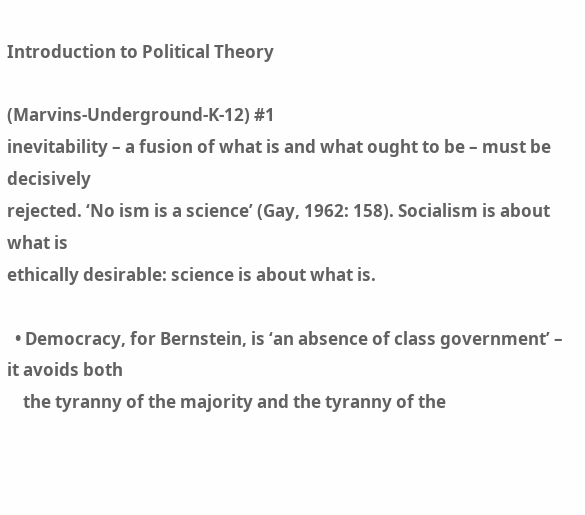Introduction to Political Theory

(Marvins-Underground-K-12) #1
inevitability – a fusion of what is and what ought to be – must be decisively
rejected. ‘No ism is a science’ (Gay, 1962: 158). Socialism is about what is
ethically desirable: science is about what is.

  • Democracy, for Bernstein, is ‘an absence of class government’ – it avoids both
    the tyranny of the majority and the tyranny of the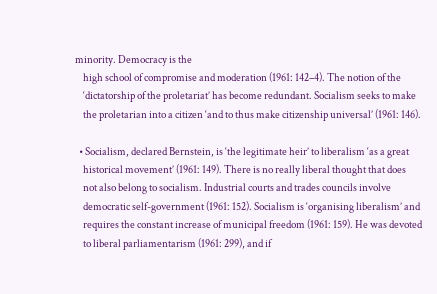minority. Democracy is the
    high school of compromise and moderation (1961: 142–4). The notion of the
    ‘dictatorship of the proletariat’ has become redundant. Socialism seeks to make
    the proletarian into a citizen ‘and to thus make citizenship universal’ (1961: 146).

  • Socialism, declared Bernstein, is ‘the legitimate heir’ to liberalism ‘as a great
    historical movement’ (1961: 149). There is no really liberal thought that does
    not also belong to socialism. Industrial courts and trades councils involve
    democratic self-government (1961: 152). Socialism is ‘organising liberalism’ and
    requires the constant increase of municipal freedom (1961: 159). He was devoted
    to liberal parliamentarism (1961: 299), and if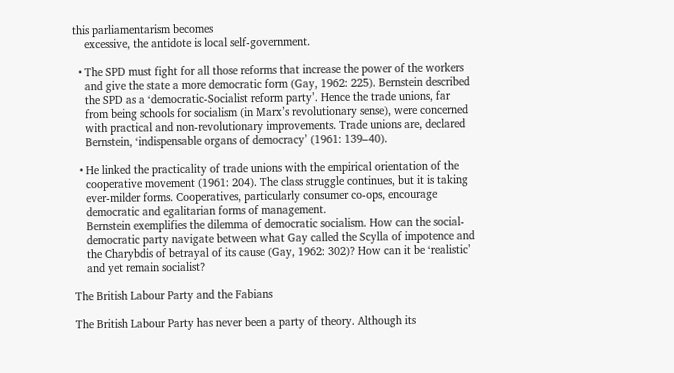this parliamentarism becomes
    excessive, the antidote is local self-government.

  • The SPD must fight for all those reforms that increase the power of the workers
    and give the state a more democratic form (Gay, 1962: 225). Bernstein described
    the SPD as a ‘democratic-Socialist reform party’. Hence the trade unions, far
    from being schools for socialism (in Marx’s revolutionary sense), were concerned
    with practical and non-revolutionary improvements. Trade unions are, declared
    Bernstein, ‘indispensable organs of democracy’ (1961: 139–40).

  • He linked the practicality of trade unions with the empirical orientation of the
    cooperative movement (1961: 204). The class struggle continues, but it is taking
    ever-milder forms. Cooperatives, particularly consumer co-ops, encourage
    democratic and egalitarian forms of management.
    Bernstein exemplifies the dilemma of democratic socialism. How can the social-
    democratic party navigate between what Gay called the Scylla of impotence and
    the Charybdis of betrayal of its cause (Gay, 1962: 302)? How can it be ‘realistic’
    and yet remain socialist?

The British Labour Party and the Fabians

The British Labour Party has never been a party of theory. Although its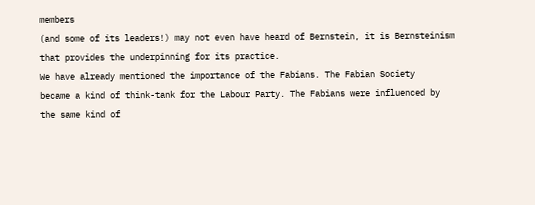members
(and some of its leaders!) may not even have heard of Bernstein, it is Bernsteinism
that provides the underpinning for its practice.
We have already mentioned the importance of the Fabians. The Fabian Society
became a kind of think-tank for the Labour Party. The Fabians were influenced by
the same kind of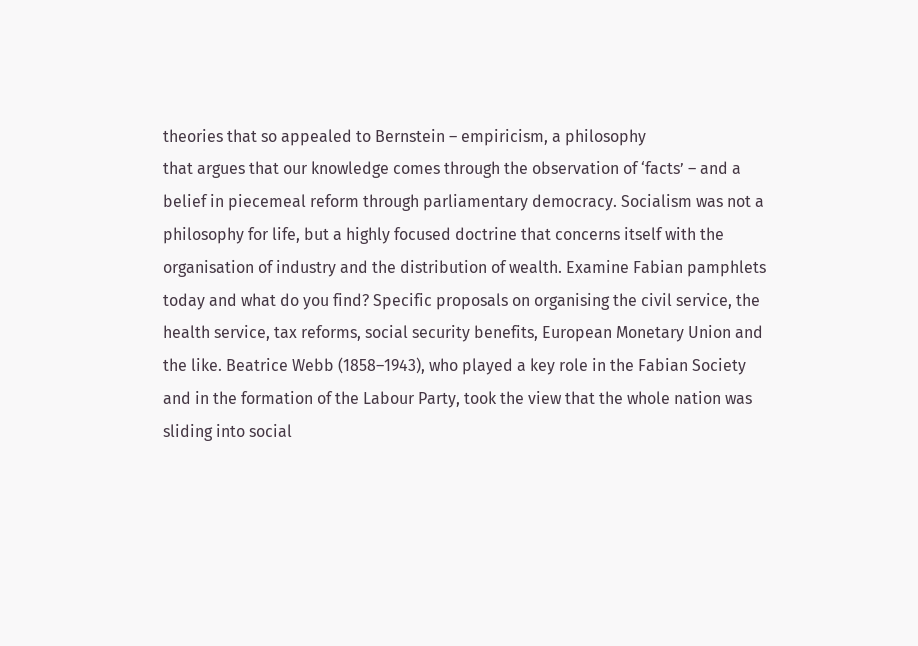theories that so appealed to Bernstein – empiricism, a philosophy
that argues that our knowledge comes through the observation of ‘facts’ – and a
belief in piecemeal reform through parliamentary democracy. Socialism was not a
philosophy for life, but a highly focused doctrine that concerns itself with the
organisation of industry and the distribution of wealth. Examine Fabian pamphlets
today and what do you find? Specific proposals on organising the civil service, the
health service, tax reforms, social security benefits, European Monetary Union and
the like. Beatrice Webb (1858–1943), who played a key role in the Fabian Society
and in the formation of the Labour Party, took the view that the whole nation was
sliding into social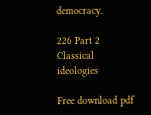democracy.

226 Part 2 Classical ideologies

Free download pdf